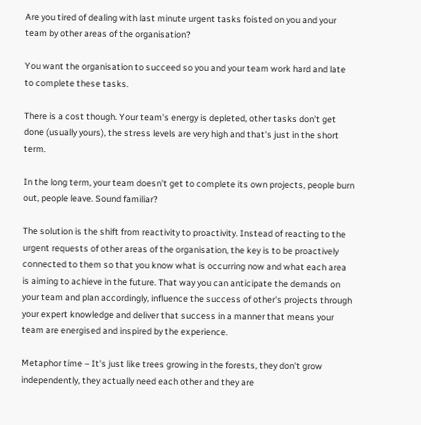Are you tired of dealing with last minute urgent tasks foisted on you and your team by other areas of the organisation?

You want the organisation to succeed so you and your team work hard and late to complete these tasks.

There is a cost though. Your team's energy is depleted, other tasks don't get done (usually yours), the stress levels are very high and that's just in the short term.

In the long term, your team doesn't get to complete its own projects, people burn out, people leave. Sound familiar?

The solution is the shift from reactivity to proactivity. Instead of reacting to the urgent requests of other areas of the organisation, the key is to be proactively connected to them so that you know what is occurring now and what each area is aiming to achieve in the future. That way you can anticipate the demands on your team and plan accordingly, influence the success of other's projects through your expert knowledge and deliver that success in a manner that means your team are energised and inspired by the experience.

Metaphor time – It's just like trees growing in the forests, they don't grow independently, they actually need each other and they are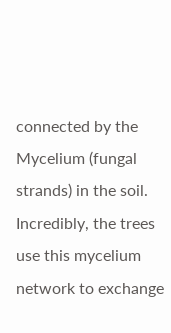connected by the Mycelium (fungal strands) in the soil. Incredibly, the trees use this mycelium network to exchange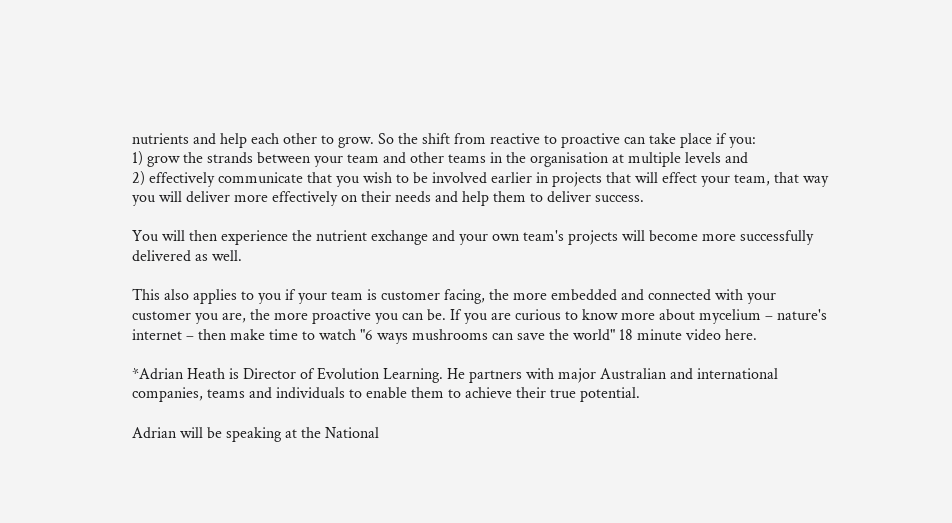nutrients and help each other to grow. So the shift from reactive to proactive can take place if you:
1) grow the strands between your team and other teams in the organisation at multiple levels and
2) effectively communicate that you wish to be involved earlier in projects that will effect your team, that way you will deliver more effectively on their needs and help them to deliver success.

You will then experience the nutrient exchange and your own team's projects will become more successfully delivered as well.

This also applies to you if your team is customer facing, the more embedded and connected with your customer you are, the more proactive you can be. If you are curious to know more about mycelium – nature's internet – then make time to watch "6 ways mushrooms can save the world" 18 minute video here.

*Adrian Heath is Director of Evolution Learning. He partners with major Australian and international companies, teams and individuals to enable them to achieve their true potential.

Adrian will be speaking at the National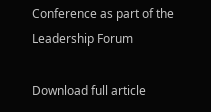Conference as part of the Leadership Forum

Download full article